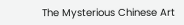The Mysterious Chinese Art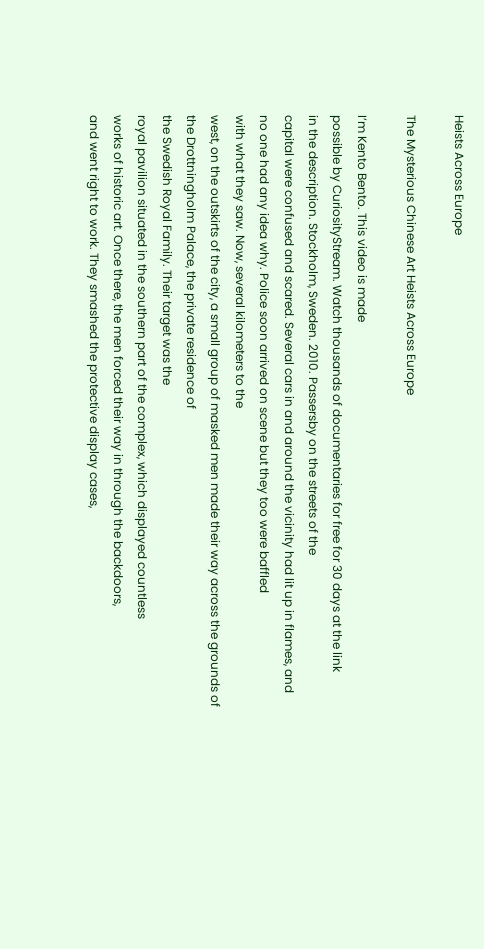Heists Across Europe

The Mysterious Chinese Art Heists Across Europe

I’m Kento Bento. This video is made
possible by CuriosityStream. Watch thousands of documentaries for free for 30 days at the link
in the description. Stockholm, Sweden. 2010. Passersby on the streets of the
capital were confused and scared. Several cars in and around the vicinity had lit up in flames, and
no one had any idea why. Police soon arrived on scene but they too were baffled
with what they saw. Now, several kilometers to the
west, on the outskirts of the city, a small group of masked men made their way across the grounds of
the Drottningholm Palace, the private residence of
the Swedish Royal Family. Their target was the
royal pavilion situated in the southern part of the complex, which displayed countless
works of historic art. Once there, the men forced their way in through the backdoors,
and went right to work. They smashed the protective display cases,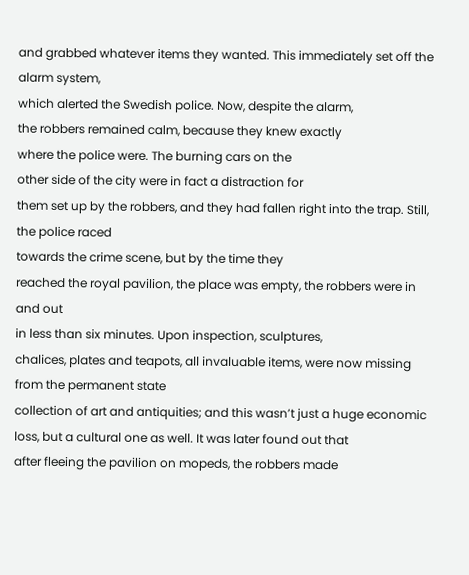and grabbed whatever items they wanted. This immediately set off the alarm system,
which alerted the Swedish police. Now, despite the alarm,
the robbers remained calm, because they knew exactly
where the police were. The burning cars on the
other side of the city were in fact a distraction for
them set up by the robbers, and they had fallen right into the trap. Still, the police raced
towards the crime scene, but by the time they
reached the royal pavilion, the place was empty, the robbers were in and out
in less than six minutes. Upon inspection, sculptures,
chalices, plates and teapots, all invaluable items, were now missing from the permanent state
collection of art and antiquities; and this wasn’t just a huge economic loss, but a cultural one as well. It was later found out that
after fleeing the pavilion on mopeds, the robbers made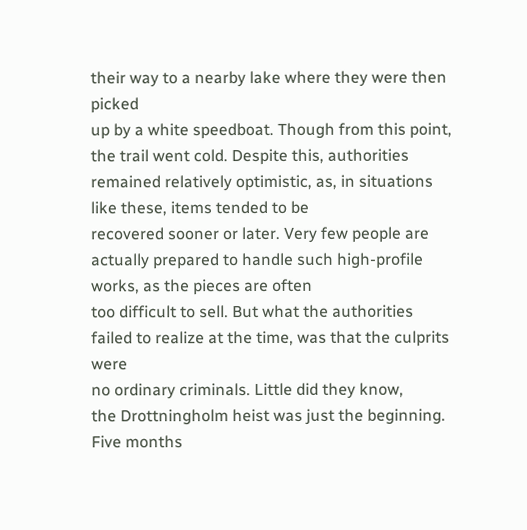their way to a nearby lake where they were then picked
up by a white speedboat. Though from this point,
the trail went cold. Despite this, authorities
remained relatively optimistic, as, in situations like these, items tended to be
recovered sooner or later. Very few people are
actually prepared to handle such high-profile works, as the pieces are often
too difficult to sell. But what the authorities
failed to realize at the time, was that the culprits were
no ordinary criminals. Little did they know,
the Drottningholm heist was just the beginning. Five months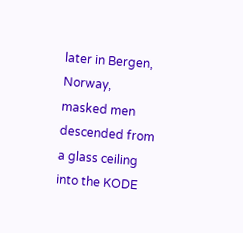later in Bergen, Norway,
masked men descended from a glass ceiling into the KODE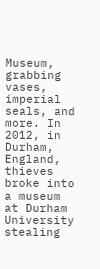Museum, grabbing
vases, imperial seals, and more. In 2012, in Durham, England, thieves
broke into a museum at Durham University stealing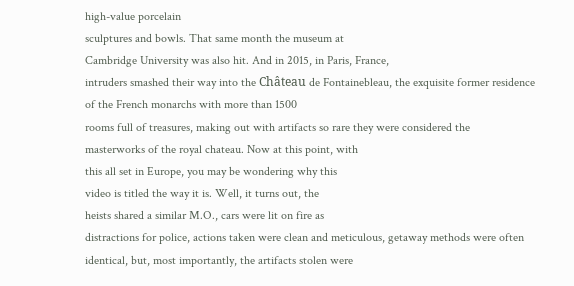high-value porcelain
sculptures and bowls. That same month the museum at
Cambridge University was also hit. And in 2015, in Paris, France,
intruders smashed their way into the Château de Fontainebleau, the exquisite former residence
of the French monarchs with more than 1500
rooms full of treasures, making out with artifacts so rare they were considered the
masterworks of the royal chateau. Now at this point, with
this all set in Europe, you may be wondering why this
video is titled the way it is. Well, it turns out, the
heists shared a similar M.O., cars were lit on fire as
distractions for police, actions taken were clean and meticulous, getaway methods were often
identical, but, most importantly, the artifacts stolen were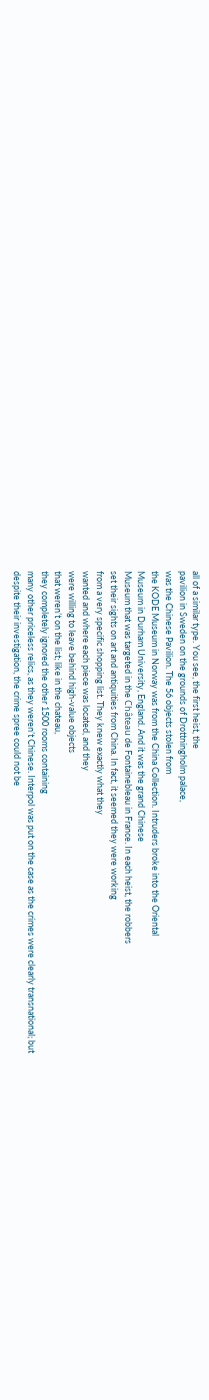all of a similar type. You see, the first heist, the
pavilion in Sweden on the grounds of Drottningholm palace,
was the Chinese Pavilion. The 56 objects stolen from
the KODE Museum in Norway was from the China Collection. Intruders broke into the Oriental
Museum in Durham University, England. And it was the grand Chinese
Museum that was targeted in the Château de Fontainebleau in France. In each heist, the robbers
set their sights on art and antiquities from China. In fact, it seemed they were working
from a very specific shopping list. They knew exactly what they
wanted and where each piece was located, and they
were willing to leave behind high-value objects
that weren’t on the list; like in the chateau,
they completely ignored the other 1500 rooms containing
many other priceless relics, as they weren’t Chinese. Interpol was put on the case as the crimes were clearly transnational; but
despite their investigation, the crime spree could not be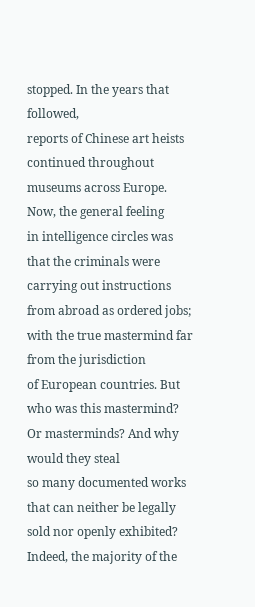stopped. In the years that followed,
reports of Chinese art heists continued throughout
museums across Europe. Now, the general feeling
in intelligence circles was that the criminals were
carrying out instructions from abroad as ordered jobs;
with the true mastermind far from the jurisdiction
of European countries. But who was this mastermind? Or masterminds? And why would they steal
so many documented works that can neither be legally
sold nor openly exhibited? Indeed, the majority of the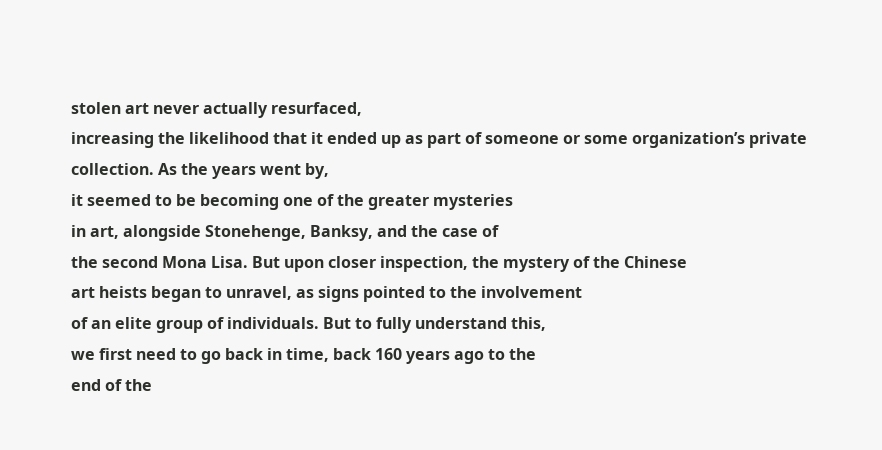stolen art never actually resurfaced,
increasing the likelihood that it ended up as part of someone or some organization’s private collection. As the years went by,
it seemed to be becoming one of the greater mysteries
in art, alongside Stonehenge, Banksy, and the case of
the second Mona Lisa. But upon closer inspection, the mystery of the Chinese
art heists began to unravel, as signs pointed to the involvement
of an elite group of individuals. But to fully understand this,
we first need to go back in time, back 160 years ago to the
end of the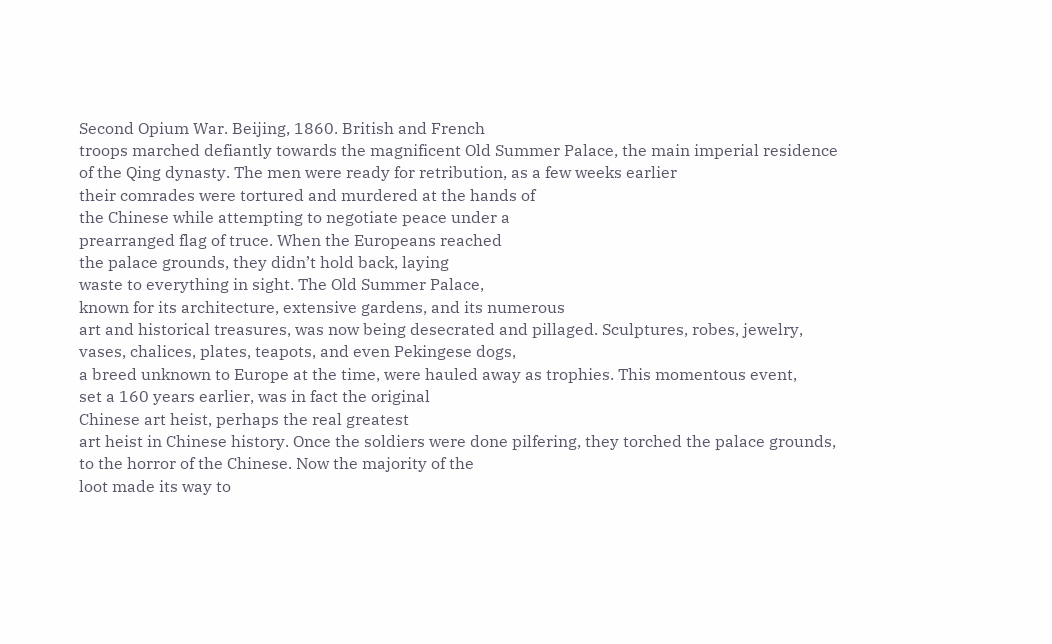Second Opium War. Beijing, 1860. British and French
troops marched defiantly towards the magnificent Old Summer Palace, the main imperial residence
of the Qing dynasty. The men were ready for retribution, as a few weeks earlier
their comrades were tortured and murdered at the hands of
the Chinese while attempting to negotiate peace under a
prearranged flag of truce. When the Europeans reached
the palace grounds, they didn’t hold back, laying
waste to everything in sight. The Old Summer Palace,
known for its architecture, extensive gardens, and its numerous
art and historical treasures, was now being desecrated and pillaged. Sculptures, robes, jewelry,
vases, chalices, plates, teapots, and even Pekingese dogs,
a breed unknown to Europe at the time, were hauled away as trophies. This momentous event,
set a 160 years earlier, was in fact the original
Chinese art heist, perhaps the real greatest
art heist in Chinese history. Once the soldiers were done pilfering, they torched the palace grounds,
to the horror of the Chinese. Now the majority of the
loot made its way to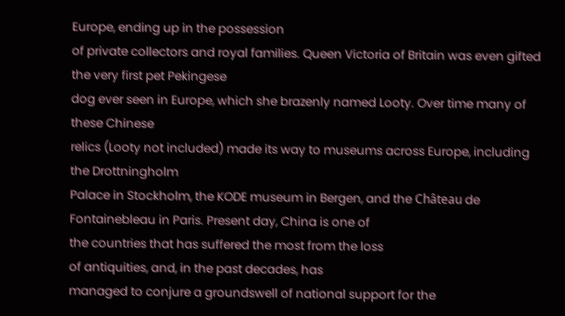Europe, ending up in the possession
of private collectors and royal families. Queen Victoria of Britain was even gifted the very first pet Pekingese
dog ever seen in Europe, which she brazenly named Looty. Over time many of these Chinese
relics (Looty not included) made its way to museums across Europe, including the Drottningholm
Palace in Stockholm, the KODE museum in Bergen, and the Château de Fontainebleau in Paris. Present day, China is one of
the countries that has suffered the most from the loss
of antiquities, and, in the past decades, has
managed to conjure a groundswell of national support for the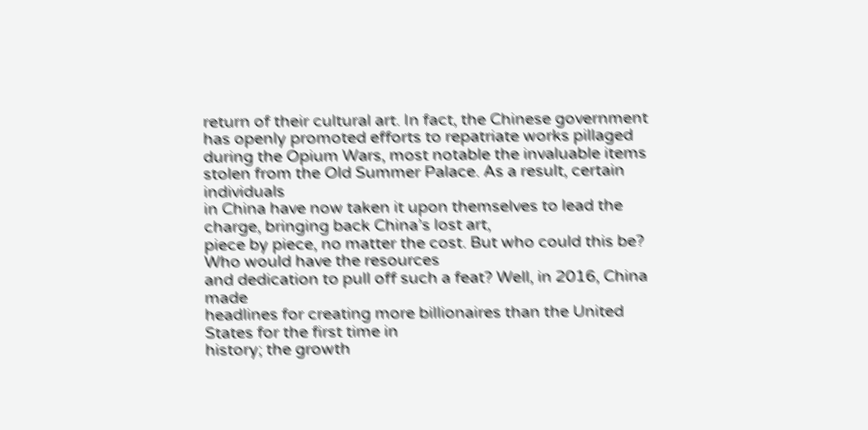return of their cultural art. In fact, the Chinese government
has openly promoted efforts to repatriate works pillaged
during the Opium Wars, most notable the invaluable items
stolen from the Old Summer Palace. As a result, certain individuals
in China have now taken it upon themselves to lead the charge, bringing back China’s lost art,
piece by piece, no matter the cost. But who could this be? Who would have the resources
and dedication to pull off such a feat? Well, in 2016, China made
headlines for creating more billionaires than the United States for the first time in
history; the growth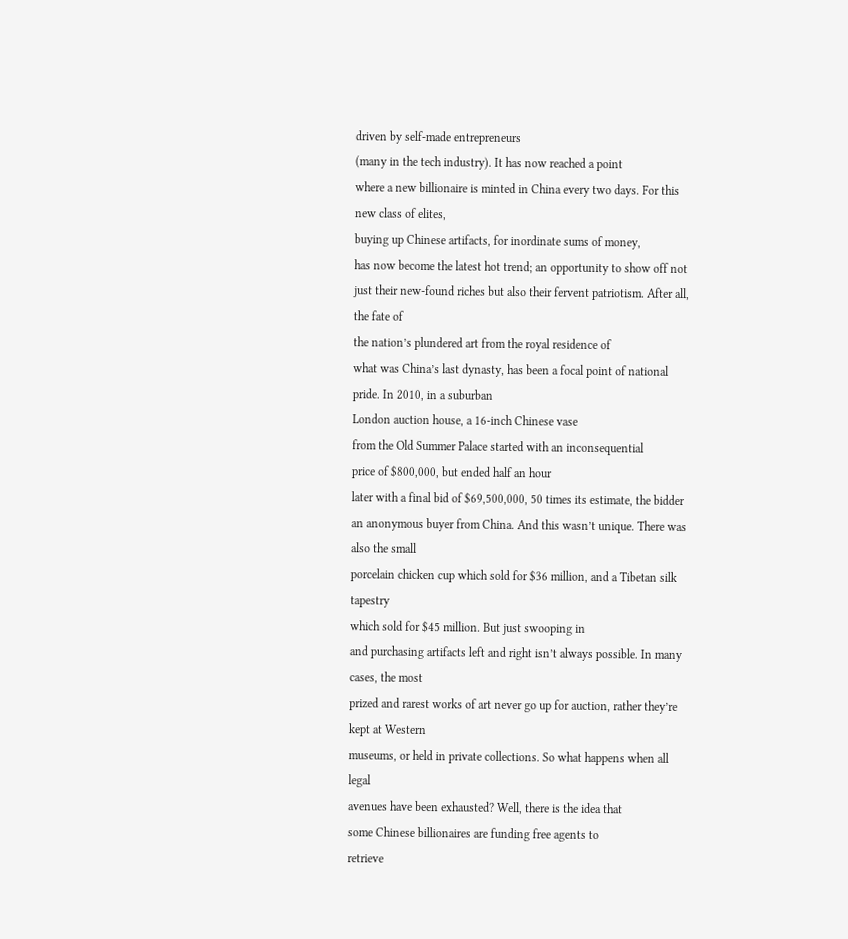driven by self-made entrepreneurs
(many in the tech industry). It has now reached a point
where a new billionaire is minted in China every two days. For this new class of elites,
buying up Chinese artifacts, for inordinate sums of money,
has now become the latest hot trend; an opportunity to show off not
just their new-found riches but also their fervent patriotism. After all, the fate of
the nation’s plundered art from the royal residence of
what was China’s last dynasty, has been a focal point of national pride. In 2010, in a suburban
London auction house, a 16-inch Chinese vase
from the Old Summer Palace started with an inconsequential
price of $800,000, but ended half an hour
later with a final bid of $69,500,000, 50 times its estimate, the bidder an anonymous buyer from China. And this wasn’t unique. There was also the small
porcelain chicken cup which sold for $36 million, and a Tibetan silk tapestry
which sold for $45 million. But just swooping in
and purchasing artifacts left and right isn’t always possible. In many cases, the most
prized and rarest works of art never go up for auction, rather they’re kept at Western
museums, or held in private collections. So what happens when all legal
avenues have been exhausted? Well, there is the idea that
some Chinese billionaires are funding free agents to
retrieve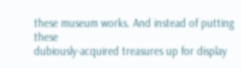these museum works. And instead of putting these
dubiously-acquired treasures up for display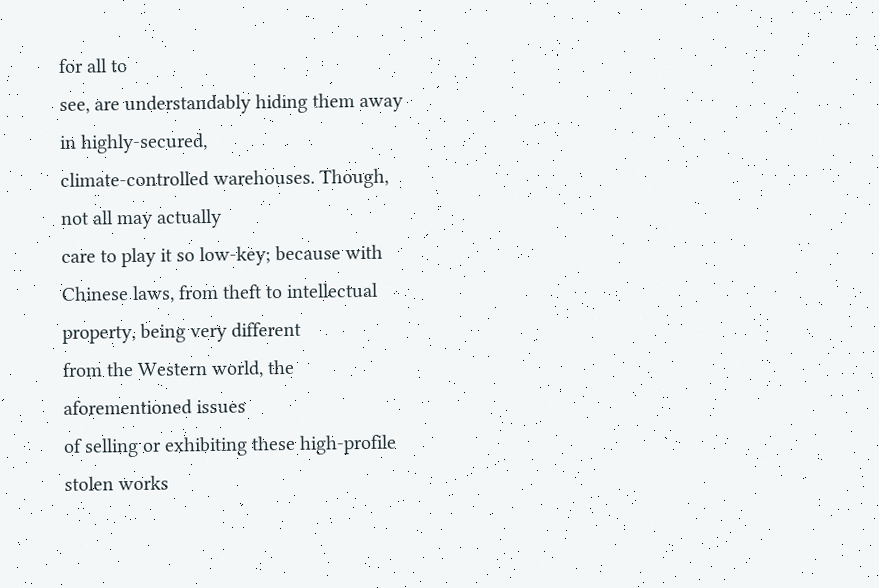for all to
see, are understandably hiding them away in highly-secured,
climate-controlled warehouses. Though, not all may actually
care to play it so low-key; because with Chinese laws, from theft to intellectual property, being very different
from the Western world, the aforementioned issues
of selling or exhibiting these high-profile stolen works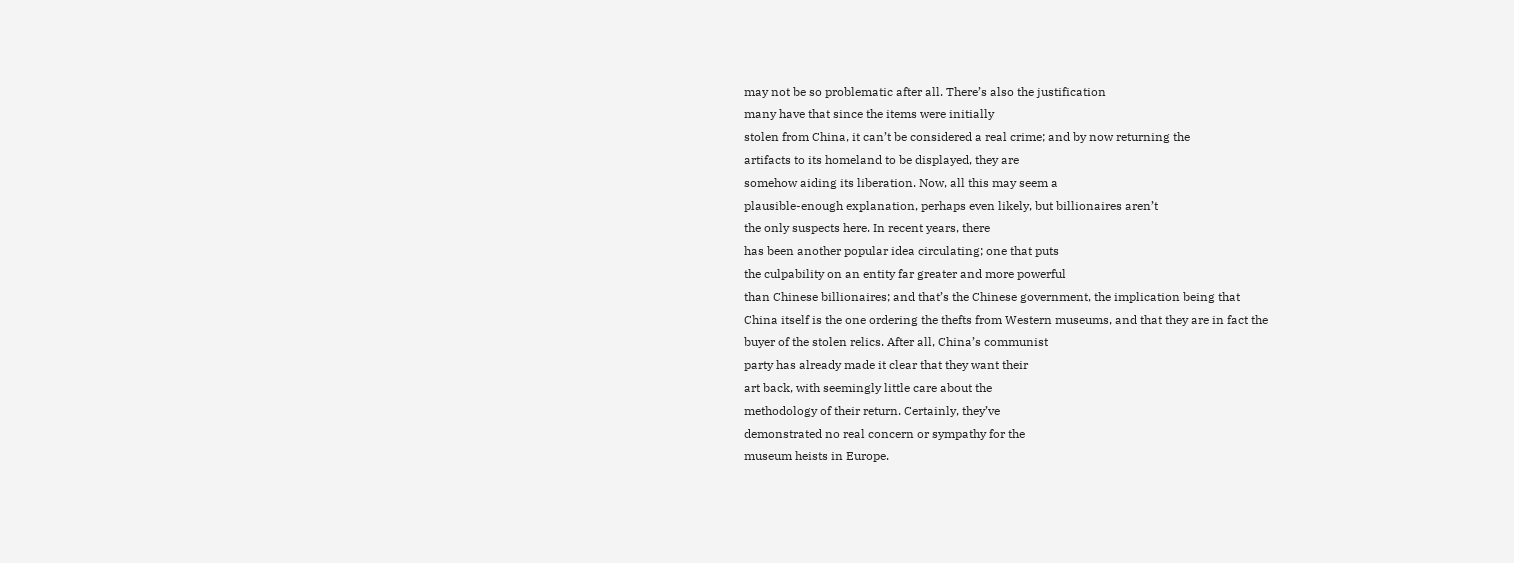may not be so problematic after all. There’s also the justification
many have that since the items were initially
stolen from China, it can’t be considered a real crime; and by now returning the
artifacts to its homeland to be displayed, they are
somehow aiding its liberation. Now, all this may seem a
plausible-enough explanation, perhaps even likely, but billionaires aren’t
the only suspects here. In recent years, there
has been another popular idea circulating; one that puts
the culpability on an entity far greater and more powerful
than Chinese billionaires; and that’s the Chinese government, the implication being that
China itself is the one ordering the thefts from Western museums, and that they are in fact the
buyer of the stolen relics. After all, China’s communist
party has already made it clear that they want their
art back, with seemingly little care about the
methodology of their return. Certainly, they’ve
demonstrated no real concern or sympathy for the
museum heists in Europe.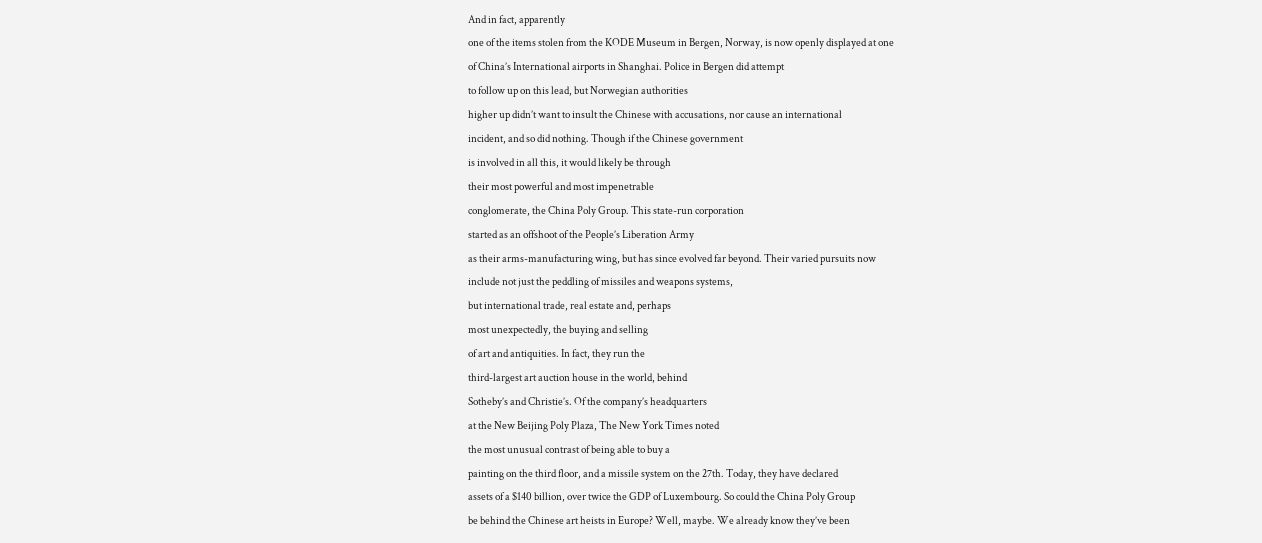And in fact, apparently
one of the items stolen from the KODE Museum in Bergen, Norway, is now openly displayed at one
of China’s International airports in Shanghai. Police in Bergen did attempt
to follow up on this lead, but Norwegian authorities
higher up didn’t want to insult the Chinese with accusations, nor cause an international
incident, and so did nothing. Though if the Chinese government
is involved in all this, it would likely be through
their most powerful and most impenetrable
conglomerate, the China Poly Group. This state-run corporation
started as an offshoot of the People’s Liberation Army
as their arms-manufacturing wing, but has since evolved far beyond. Their varied pursuits now
include not just the peddling of missiles and weapons systems,
but international trade, real estate and, perhaps
most unexpectedly, the buying and selling
of art and antiquities. In fact, they run the
third-largest art auction house in the world, behind
Sotheby’s and Christie’s. Of the company’s headquarters
at the New Beijing Poly Plaza, The New York Times noted
the most unusual contrast of being able to buy a
painting on the third floor, and a missile system on the 27th. Today, they have declared
assets of a $140 billion, over twice the GDP of Luxembourg. So could the China Poly Group
be behind the Chinese art heists in Europe? Well, maybe. We already know they’ve been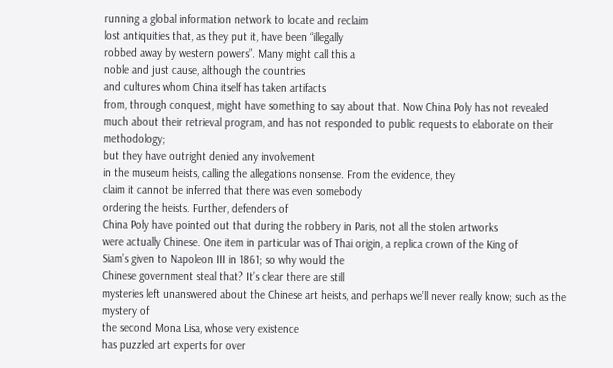running a global information network to locate and reclaim
lost antiquities that, as they put it, have been “illegally
robbed away by western powers”. Many might call this a
noble and just cause, although the countries
and cultures whom China itself has taken artifacts
from, through conquest, might have something to say about that. Now China Poly has not revealed
much about their retrieval program, and has not responded to public requests to elaborate on their methodology;
but they have outright denied any involvement
in the museum heists, calling the allegations nonsense. From the evidence, they
claim it cannot be inferred that there was even somebody
ordering the heists. Further, defenders of
China Poly have pointed out that during the robbery in Paris, not all the stolen artworks
were actually Chinese. One item in particular was of Thai origin, a replica crown of the King of
Siam’s given to Napoleon III in 1861; so why would the
Chinese government steal that? It’s clear there are still
mysteries left unanswered about the Chinese art heists, and perhaps we’ll never really know; such as the mystery of
the second Mona Lisa, whose very existence
has puzzled art experts for over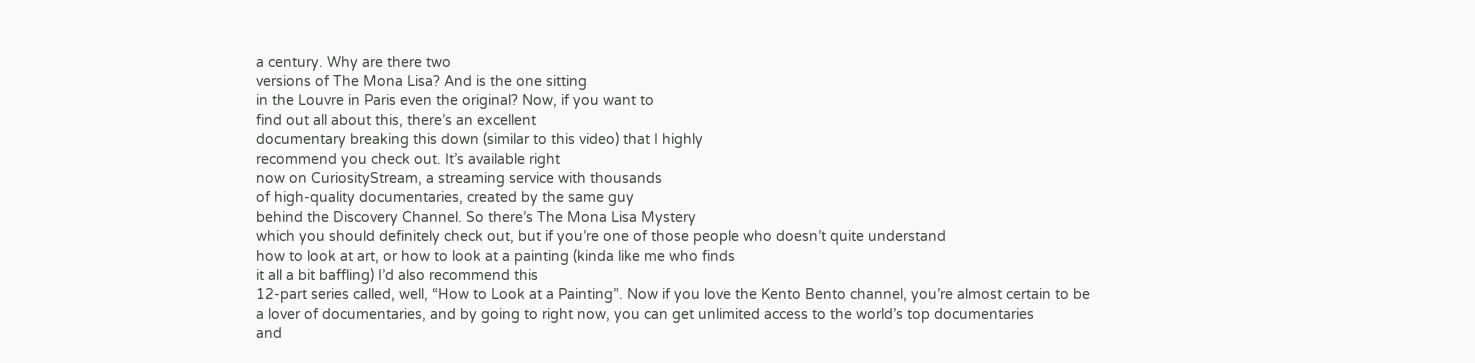a century. Why are there two
versions of The Mona Lisa? And is the one sitting
in the Louvre in Paris even the original? Now, if you want to
find out all about this, there’s an excellent
documentary breaking this down (similar to this video) that I highly
recommend you check out. It’s available right
now on CuriosityStream, a streaming service with thousands
of high-quality documentaries, created by the same guy
behind the Discovery Channel. So there’s The Mona Lisa Mystery
which you should definitely check out, but if you’re one of those people who doesn’t quite understand
how to look at art, or how to look at a painting (kinda like me who finds
it all a bit baffling) I’d also recommend this
12-part series called, well, “How to Look at a Painting”. Now if you love the Kento Bento channel, you’re almost certain to be
a lover of documentaries, and by going to right now, you can get unlimited access to the world’s top documentaries
and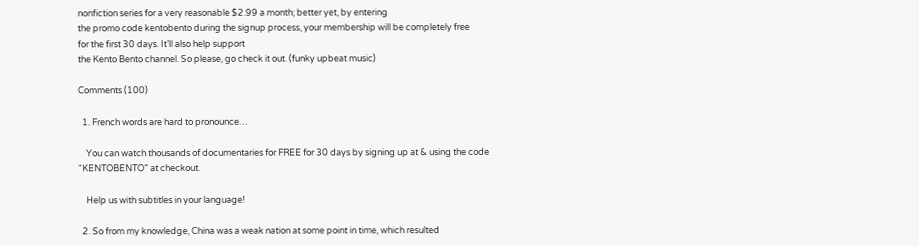nonfiction series for a very reasonable $2.99 a month; better yet, by entering
the promo code kentobento during the signup process, your membership will be completely free
for the first 30 days. It’ll also help support
the Kento Bento channel. So please, go check it out. (funky upbeat music)

Comments (100)

  1. French words are hard to pronounce…

    You can watch thousands of documentaries for FREE for 30 days by signing up at & using the code “KENTOBENTO” at checkout.

    Help us with subtitles in your language!

  2. So from my knowledge, China was a weak nation at some point in time, which resulted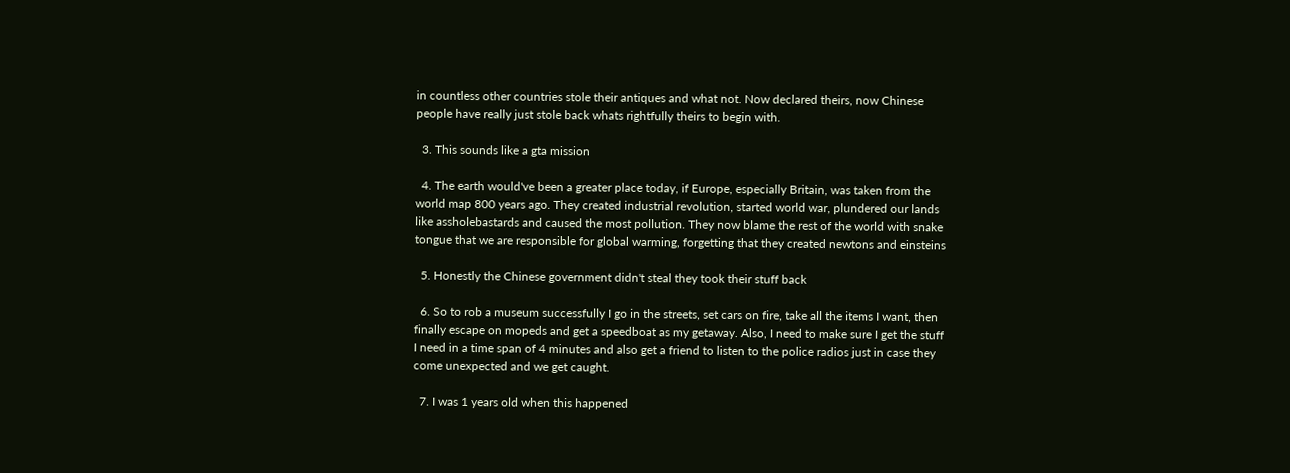in countless other countries stole their antiques and what not. Now declared theirs, now Chinese people have really just stole back whats rightfully theirs to begin with.

  3. This sounds like a gta mission

  4. The earth would've been a greater place today, if Europe, especially Britain, was taken from the world map 800 years ago. They created industrial revolution, started world war, plundered our lands like assholebastards and caused the most pollution. They now blame the rest of the world with snake tongue that we are responsible for global warming, forgetting that they created newtons and einsteins

  5. Honestly the Chinese government didn't steal they took their stuff back

  6. So to rob a museum successfully I go in the streets, set cars on fire, take all the items I want, then finally escape on mopeds and get a speedboat as my getaway. Also, I need to make sure I get the stuff I need in a time span of 4 minutes and also get a friend to listen to the police radios just in case they come unexpected and we get caught.

  7. I was 1 years old when this happened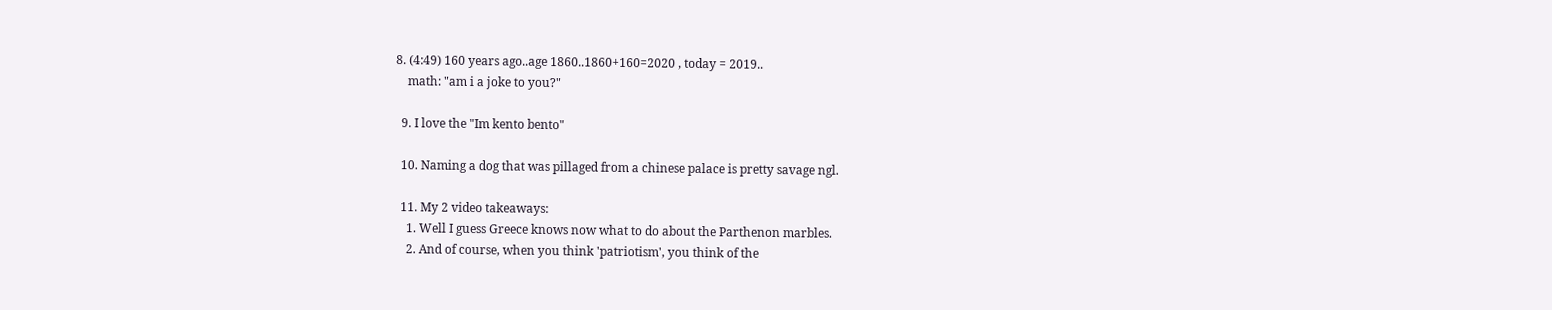8. (4:49) 160 years ago..age 1860..1860+160=2020 , today = 2019..
    math: "am i a joke to you?"

  9. I love the "Im kento bento"

  10. Naming a dog that was pillaged from a chinese palace is pretty savage ngl.

  11. My 2 video takeaways:
    1. Well I guess Greece knows now what to do about the Parthenon marbles.
    2. And of course, when you think 'patriotism', you think of the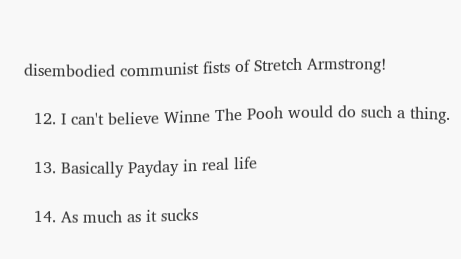disembodied communist fists of Stretch Armstrong!

  12. I can't believe Winne The Pooh would do such a thing.

  13. Basically Payday in real life

  14. As much as it sucks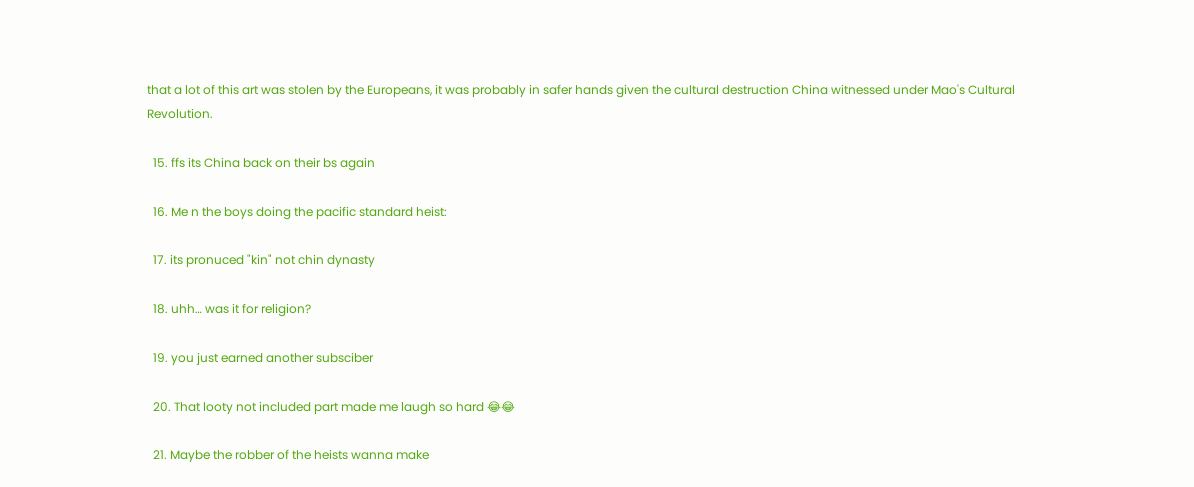that a lot of this art was stolen by the Europeans, it was probably in safer hands given the cultural destruction China witnessed under Mao's Cultural Revolution.

  15. ffs its China back on their bs again

  16. Me n the boys doing the pacific standard heist:

  17. its pronuced "kin" not chin dynasty

  18. uhh… was it for religion?

  19. you just earned another subsciber

  20. That looty not included part made me laugh so hard 😂😂

  21. Maybe the robber of the heists wanna make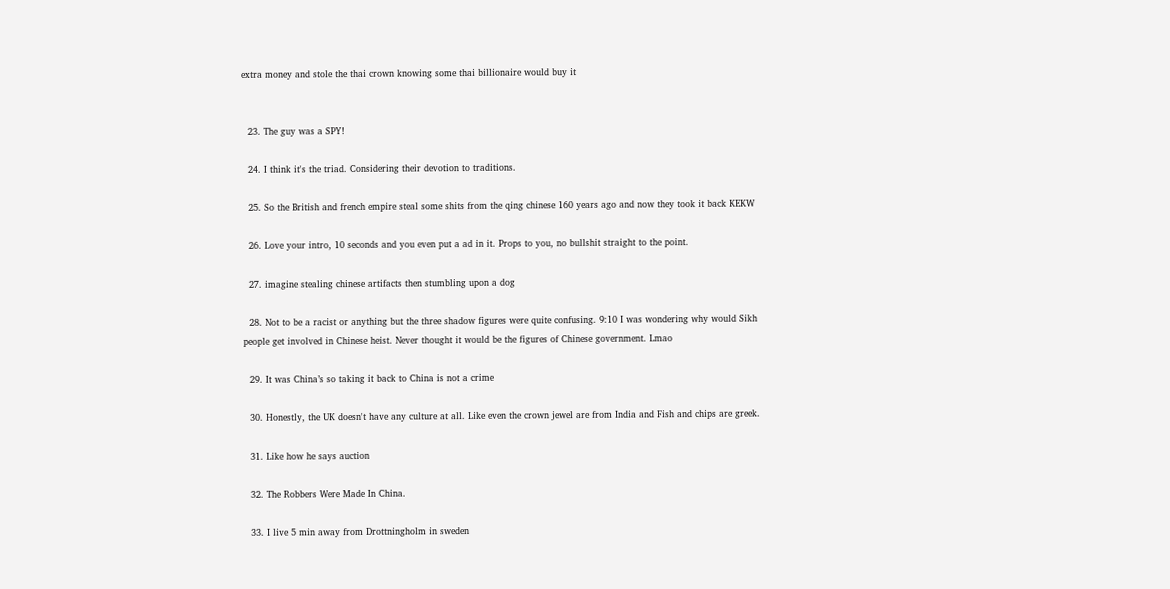extra money and stole the thai crown knowing some thai billionaire would buy it


  23. The guy was a SPY!

  24. I think it's the triad. Considering their devotion to traditions.

  25. So the British and french empire steal some shits from the qing chinese 160 years ago and now they took it back KEKW

  26. Love your intro, 10 seconds and you even put a ad in it. Props to you, no bullshit straight to the point.

  27. imagine stealing chinese artifacts then stumbling upon a dog

  28. Not to be a racist or anything but the three shadow figures were quite confusing. 9:10 I was wondering why would Sikh people get involved in Chinese heist. Never thought it would be the figures of Chinese government. Lmao

  29. It was China’s so taking it back to China is not a crime

  30. Honestly, the UK doesn't have any culture at all. Like even the crown jewel are from India and Fish and chips are greek.

  31. Like how he says auction

  32. The Robbers Were Made In China.

  33. I live 5 min away from Drottningholm in sweden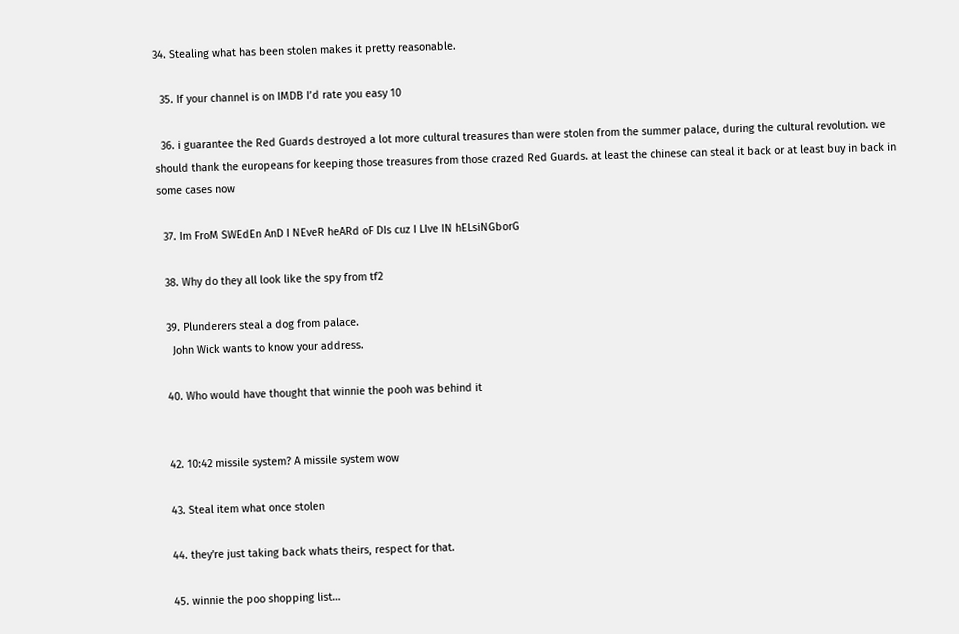34. Stealing what has been stolen makes it pretty reasonable.

  35. If your channel is on IMDB I’d rate you easy 10

  36. i guarantee the Red Guards destroyed a lot more cultural treasures than were stolen from the summer palace, during the cultural revolution. we should thank the europeans for keeping those treasures from those crazed Red Guards. at least the chinese can steal it back or at least buy in back in some cases now

  37. Im FroM SWEdEn AnD I NEveR heARd oF DIs cuz I LIve IN hELsiNGborG

  38. Why do they all look like the spy from tf2

  39. Plunderers steal a dog from palace.
    John Wick wants to know your address.

  40. Who would have thought that winnie the pooh was behind it


  42. 10:42 missile system? A missile system wow

  43. Steal item what once stolen

  44. they're just taking back whats theirs, respect for that.

  45. winnie the poo shopping list…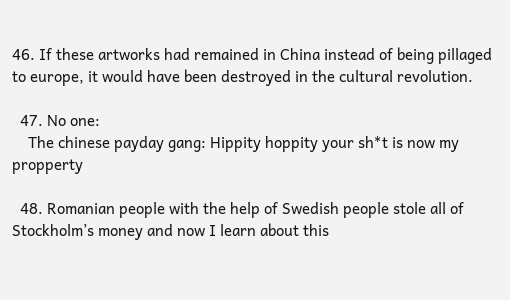46. If these artworks had remained in China instead of being pillaged to europe, it would have been destroyed in the cultural revolution.

  47. No one:
    The chinese payday gang: Hippity hoppity your sh*t is now my propperty

  48. Romanian people with the help of Swedish people stole all of Stockholm’s money and now I learn about this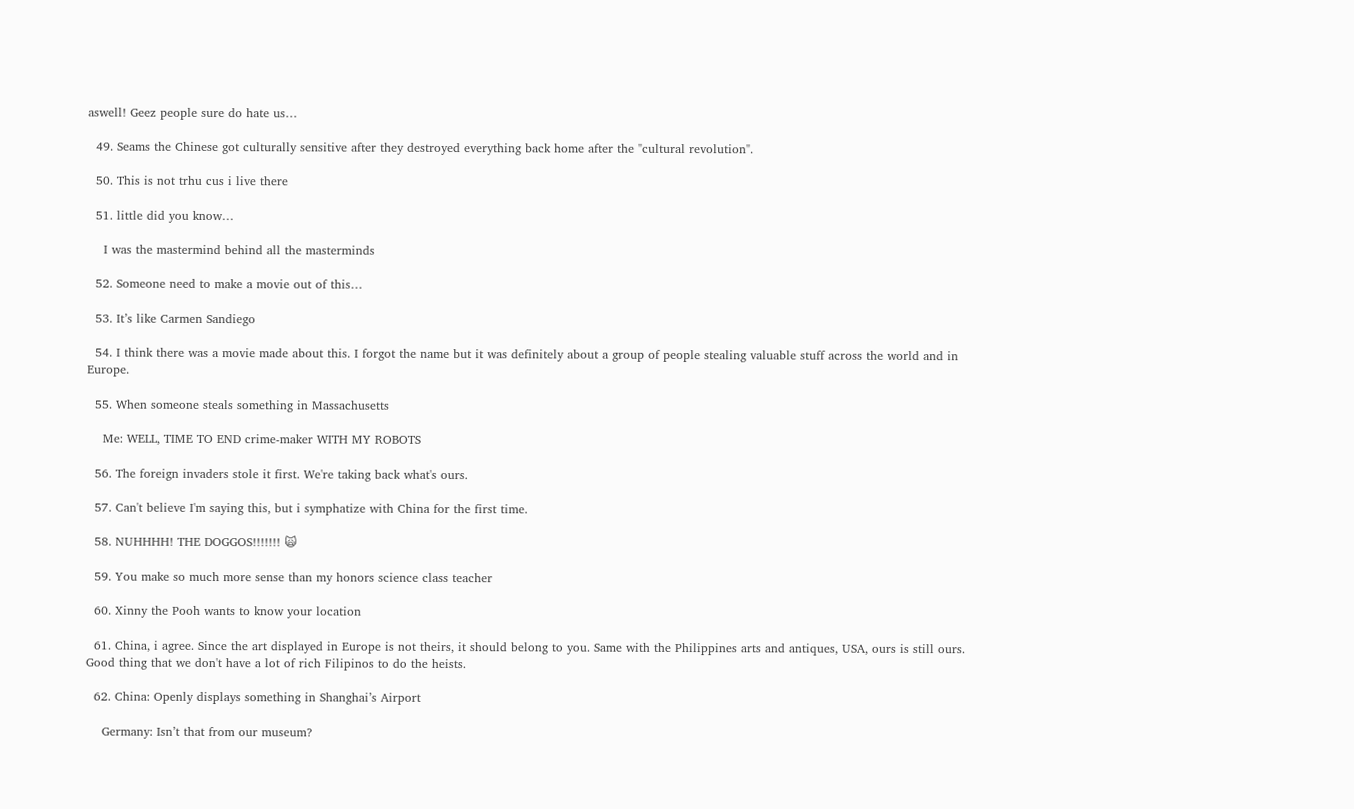aswell! Geez people sure do hate us…

  49. Seams the Chinese got culturally sensitive after they destroyed everything back home after the "cultural revolution".

  50. This is not trhu cus i live there

  51. little did you know…

    I was the mastermind behind all the masterminds

  52. Someone need to make a movie out of this…

  53. It’s like Carmen Sandiego

  54. I think there was a movie made about this. I forgot the name but it was definitely about a group of people stealing valuable stuff across the world and in Europe.

  55. When someone steals something in Massachusetts

    Me: WELL, TIME TO END crime-maker WITH MY ROBOTS

  56. The foreign invaders stole it first. We're taking back what's ours.

  57. Can't believe I'm saying this, but i symphatize with China for the first time.

  58. NUHHHH! THE DOGGOS!!!!!!! 🙀

  59. You make so much more sense than my honors science class teacher

  60. Xinny the Pooh wants to know your location

  61. China, i agree. Since the art displayed in Europe is not theirs, it should belong to you. Same with the Philippines arts and antiques, USA, ours is still ours. Good thing that we don't have a lot of rich Filipinos to do the heists.

  62. China: Openly displays something in Shanghai’s Airport

    Germany: Isn’t that from our museum?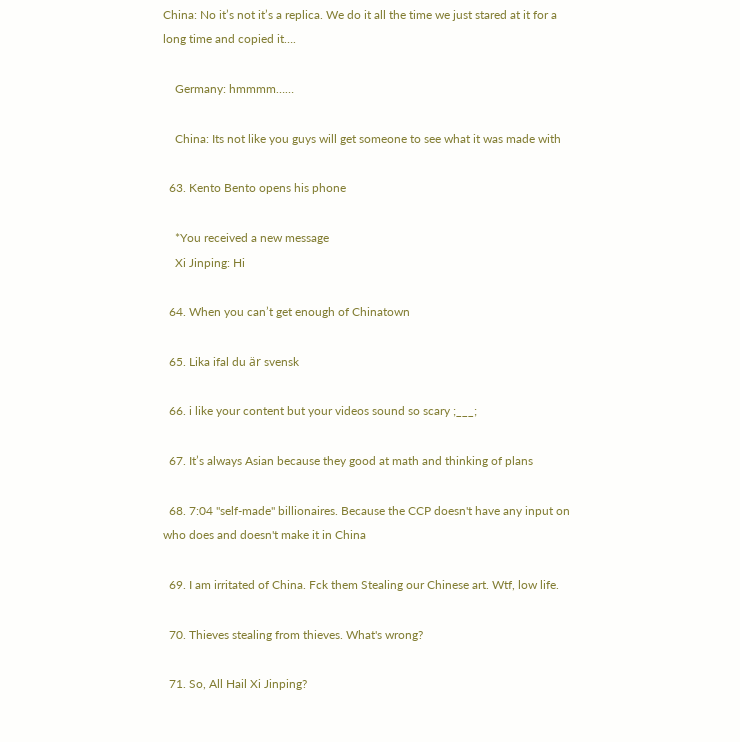China: No it’s not it’s a replica. We do it all the time we just stared at it for a long time and copied it….

    Germany: hmmmm……

    China: Its not like you guys will get someone to see what it was made with

  63. Kento Bento opens his phone

    *You received a new message
    Xi Jinping: Hi

  64. When you can’t get enough of Chinatown

  65. Lika ifal du är svensk

  66. i like your content but your videos sound so scary ;___;

  67. It’s always Asian because they good at math and thinking of plans

  68. 7:04 "self-made" billionaires. Because the CCP doesn't have any input on who does and doesn't make it in China

  69. I am irritated of China. Fck them Stealing our Chinese art. Wtf, low life.

  70. Thieves stealing from thieves. What's wrong?

  71. So, All Hail Xi Jinping?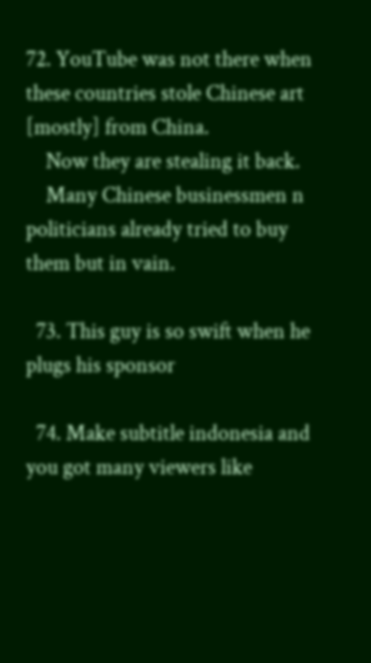72. YouTube was not there when these countries stole Chinese art [mostly] from China.
    Now they are stealing it back.
    Many Chinese businessmen n politicians already tried to buy them but in vain.

  73. This guy is so swift when he plugs his sponsor

  74. Make subtitle indonesia and you got many viewers like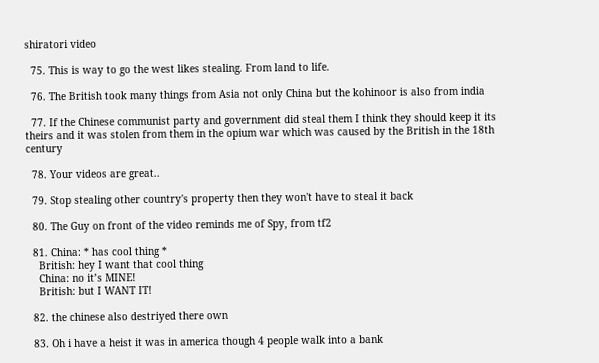shiratori video

  75. This is way to go the west likes stealing. From land to life.

  76. The British took many things from Asia not only China but the kohinoor is also from india

  77. If the Chinese communist party and government did steal them I think they should keep it its theirs and it was stolen from them in the opium war which was caused by the British in the 18th century

  78. Your videos are great..

  79. Stop stealing other country's property then they won't have to steal it back

  80. The Guy on front of the video reminds me of Spy, from tf2

  81. China: * has cool thing *
    British: hey I want that cool thing
    China: no it’s MINE!
    British: but I WANT IT!

  82. the chinese also destriyed there own

  83. Oh i have a heist it was in america though 4 people walk into a bank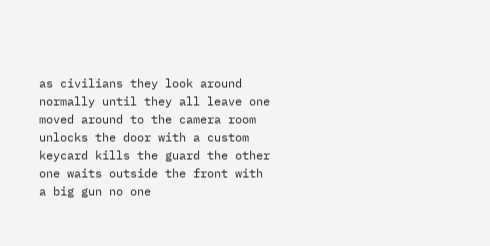as civilians they look around normally until they all leave one moved around to the camera room unlocks the door with a custom keycard kills the guard the other one waits outside the front with a big gun no one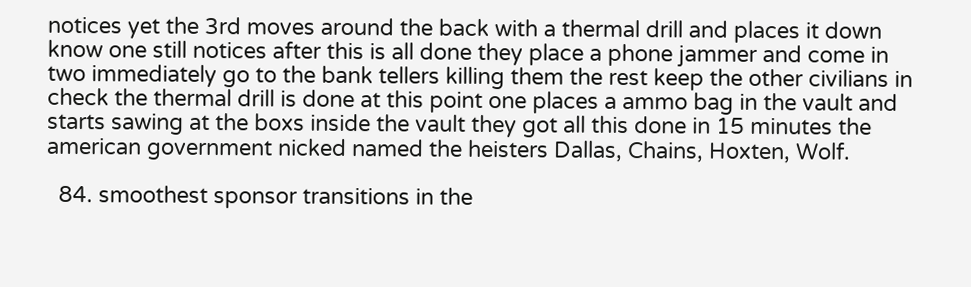notices yet the 3rd moves around the back with a thermal drill and places it down know one still notices after this is all done they place a phone jammer and come in two immediately go to the bank tellers killing them the rest keep the other civilians in check the thermal drill is done at this point one places a ammo bag in the vault and starts sawing at the boxs inside the vault they got all this done in 15 minutes the american government nicked named the heisters Dallas, Chains, Hoxten, Wolf.

  84. smoothest sponsor transitions in the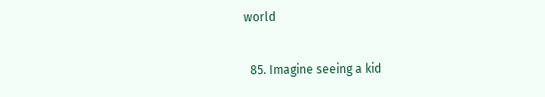world

  85. Imagine seeing a kid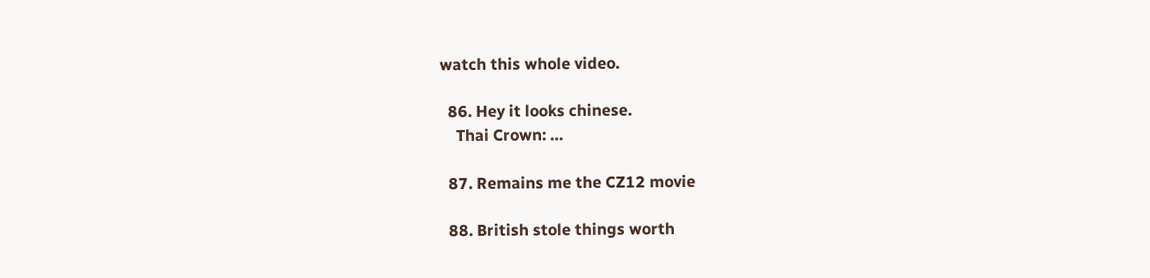watch this whole video.

  86. Hey it looks chinese.
    Thai Crown: …

  87. Remains me the CZ12 movie

  88. British stole things worth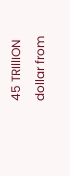45 TRIllION dollar from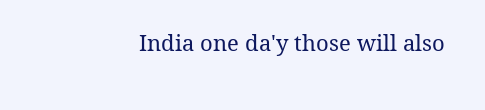India one da'y those will also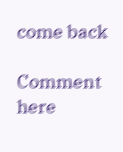come back

Comment here